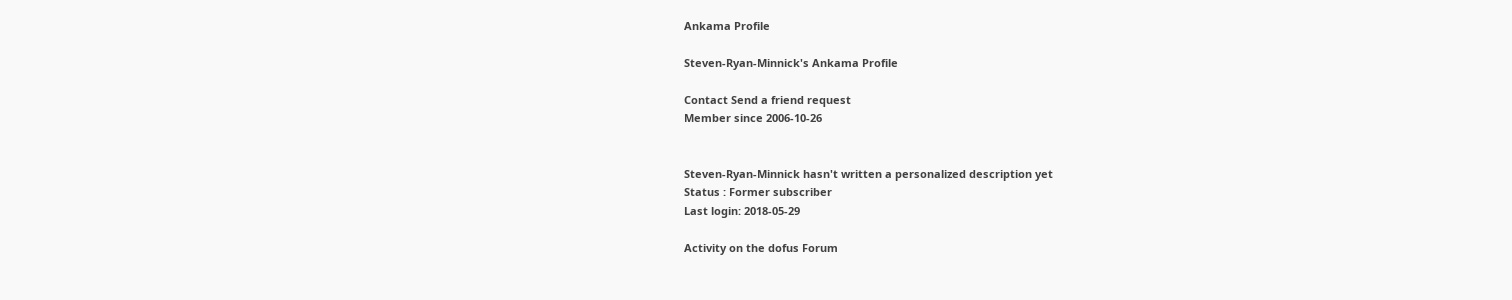Ankama Profile

Steven-Ryan-Minnick's Ankama Profile

Contact Send a friend request
Member since 2006-10-26


Steven-Ryan-Minnick hasn't written a personalized description yet
Status : Former subscriber
Last login: 2018-05-29

Activity on the dofus Forum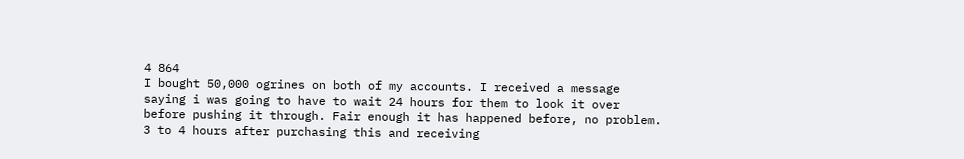4 864
I bought 50,000 ogrines on both of my accounts. I received a message saying i was going to have to wait 24 hours for them to look it over before pushing it through. Fair enough it has happened before, no problem. 3 to 4 hours after purchasing this and receiving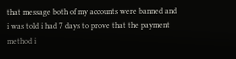that message both of my accounts were banned and i was told i had 7 days to prove that the payment method i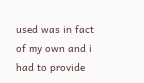used was in fact of my own and i had to provide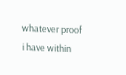whatever proof i have within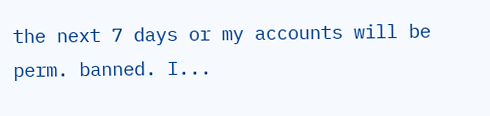the next 7 days or my accounts will be perm. banned. I...